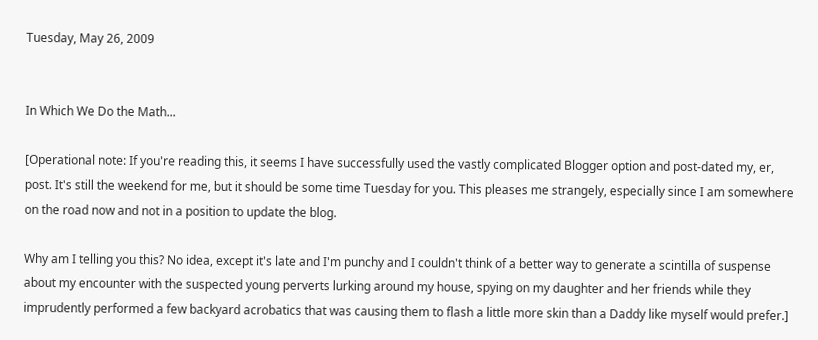Tuesday, May 26, 2009


In Which We Do the Math...

[Operational note: If you're reading this, it seems I have successfully used the vastly complicated Blogger option and post-dated my, er, post. It's still the weekend for me, but it should be some time Tuesday for you. This pleases me strangely, especially since I am somewhere on the road now and not in a position to update the blog.

Why am I telling you this? No idea, except it's late and I'm punchy and I couldn't think of a better way to generate a scintilla of suspense about my encounter with the suspected young perverts lurking around my house, spying on my daughter and her friends while they imprudently performed a few backyard acrobatics that was causing them to flash a little more skin than a Daddy like myself would prefer.]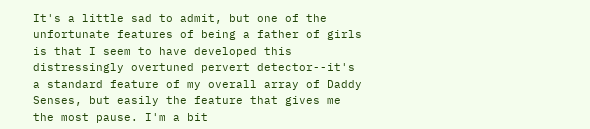It's a little sad to admit, but one of the unfortunate features of being a father of girls is that I seem to have developed this distressingly overtuned pervert detector--it's a standard feature of my overall array of Daddy Senses, but easily the feature that gives me the most pause. I'm a bit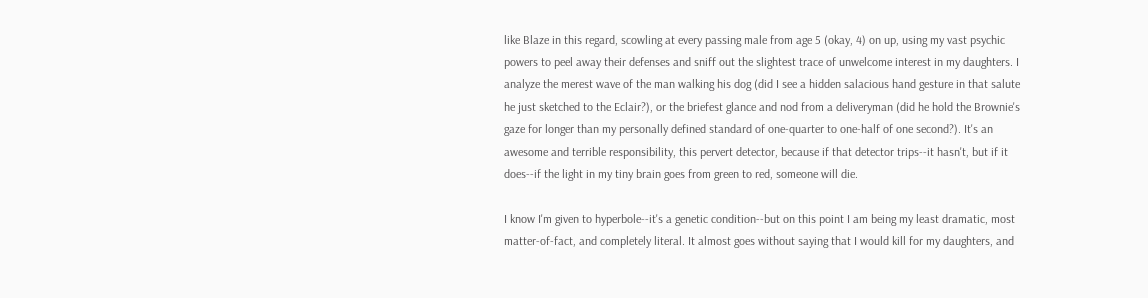like Blaze in this regard, scowling at every passing male from age 5 (okay, 4) on up, using my vast psychic powers to peel away their defenses and sniff out the slightest trace of unwelcome interest in my daughters. I analyze the merest wave of the man walking his dog (did I see a hidden salacious hand gesture in that salute he just sketched to the Eclair?), or the briefest glance and nod from a deliveryman (did he hold the Brownie's gaze for longer than my personally defined standard of one-quarter to one-half of one second?). It's an awesome and terrible responsibility, this pervert detector, because if that detector trips--it hasn't, but if it does--if the light in my tiny brain goes from green to red, someone will die.

I know I'm given to hyperbole--it's a genetic condition--but on this point I am being my least dramatic, most matter-of-fact, and completely literal. It almost goes without saying that I would kill for my daughters, and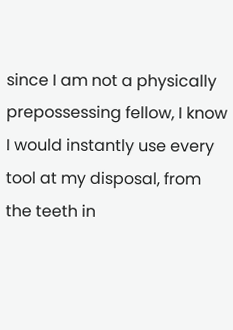since I am not a physically prepossessing fellow, I know I would instantly use every tool at my disposal, from the teeth in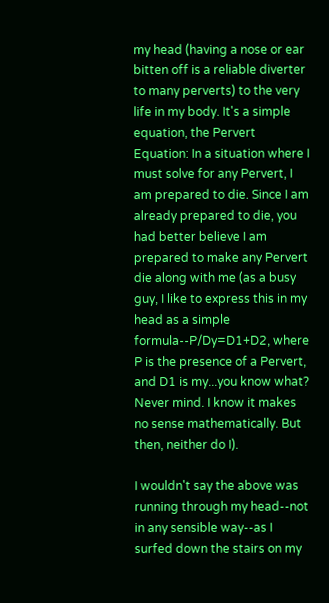my head (having a nose or ear bitten off is a reliable diverter to many perverts) to the very life in my body. It's a simple equation, the Pervert Equation: In a situation where I must solve for any Pervert, I am prepared to die. Since I am already prepared to die, you had better believe I am prepared to make any Pervert die along with me (as a busy guy, I like to express this in my head as a simple formula--P/Dy=D1+D2, where P is the presence of a Pervert, and D1 is my...you know what? Never mind. I know it makes no sense mathematically. But then, neither do I).

I wouldn't say the above was running through my head--not in any sensible way--as I surfed down the stairs on my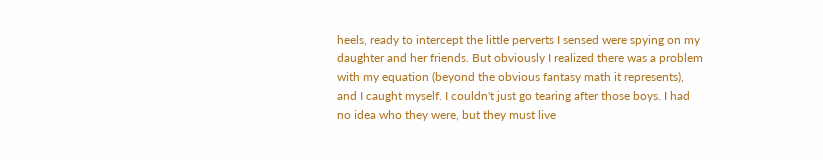heels, ready to intercept the little perverts I sensed were spying on my daughter and her friends. But obviously I realized there was a problem with my equation (beyond the obvious fantasy math it represents), and I caught myself. I couldn't just go tearing after those boys. I had no idea who they were, but they must live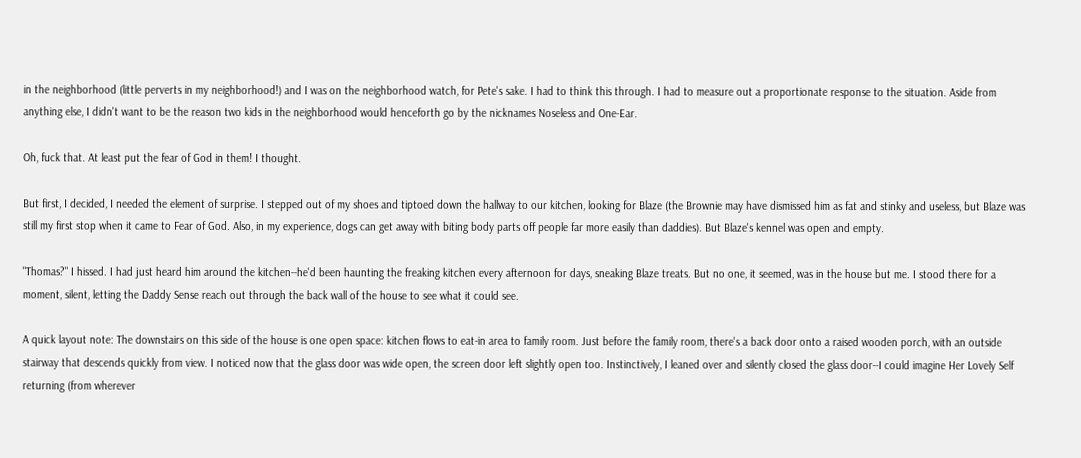in the neighborhood (little perverts in my neighborhood!) and I was on the neighborhood watch, for Pete's sake. I had to think this through. I had to measure out a proportionate response to the situation. Aside from anything else, I didn't want to be the reason two kids in the neighborhood would henceforth go by the nicknames Noseless and One-Ear.

Oh, fuck that. At least put the fear of God in them! I thought.

But first, I decided, I needed the element of surprise. I stepped out of my shoes and tiptoed down the hallway to our kitchen, looking for Blaze (the Brownie may have dismissed him as fat and stinky and useless, but Blaze was still my first stop when it came to Fear of God. Also, in my experience, dogs can get away with biting body parts off people far more easily than daddies). But Blaze's kennel was open and empty.

"Thomas?" I hissed. I had just heard him around the kitchen--he'd been haunting the freaking kitchen every afternoon for days, sneaking Blaze treats. But no one, it seemed, was in the house but me. I stood there for a moment, silent, letting the Daddy Sense reach out through the back wall of the house to see what it could see.

A quick layout note: The downstairs on this side of the house is one open space: kitchen flows to eat-in area to family room. Just before the family room, there's a back door onto a raised wooden porch, with an outside stairway that descends quickly from view. I noticed now that the glass door was wide open, the screen door left slightly open too. Instinctively, I leaned over and silently closed the glass door--I could imagine Her Lovely Self returning (from wherever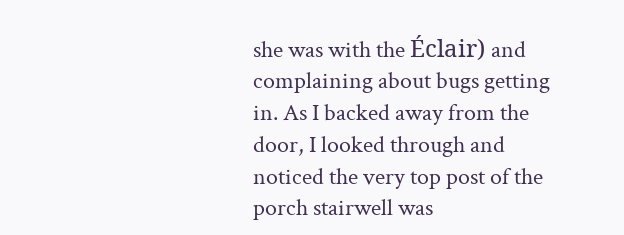she was with the Éclair) and complaining about bugs getting in. As I backed away from the door, I looked through and noticed the very top post of the porch stairwell was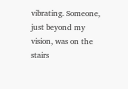vibrating. Someone, just beyond my vision, was on the stairs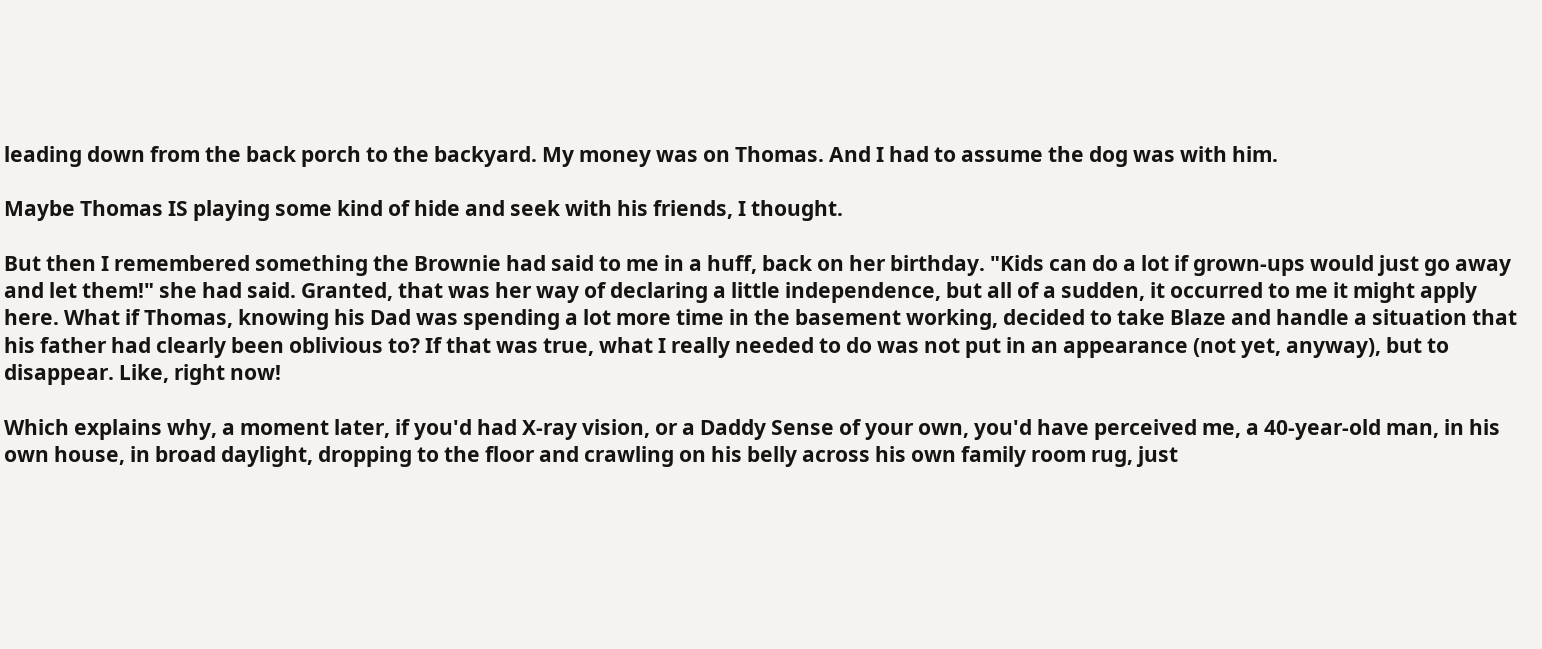leading down from the back porch to the backyard. My money was on Thomas. And I had to assume the dog was with him.

Maybe Thomas IS playing some kind of hide and seek with his friends, I thought.

But then I remembered something the Brownie had said to me in a huff, back on her birthday. "Kids can do a lot if grown-ups would just go away and let them!" she had said. Granted, that was her way of declaring a little independence, but all of a sudden, it occurred to me it might apply here. What if Thomas, knowing his Dad was spending a lot more time in the basement working, decided to take Blaze and handle a situation that his father had clearly been oblivious to? If that was true, what I really needed to do was not put in an appearance (not yet, anyway), but to disappear. Like, right now!

Which explains why, a moment later, if you'd had X-ray vision, or a Daddy Sense of your own, you'd have perceived me, a 40-year-old man, in his own house, in broad daylight, dropping to the floor and crawling on his belly across his own family room rug, just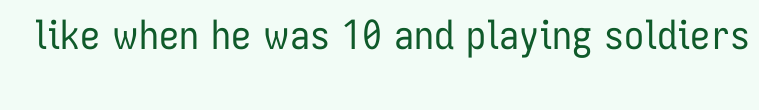like when he was 10 and playing soldiers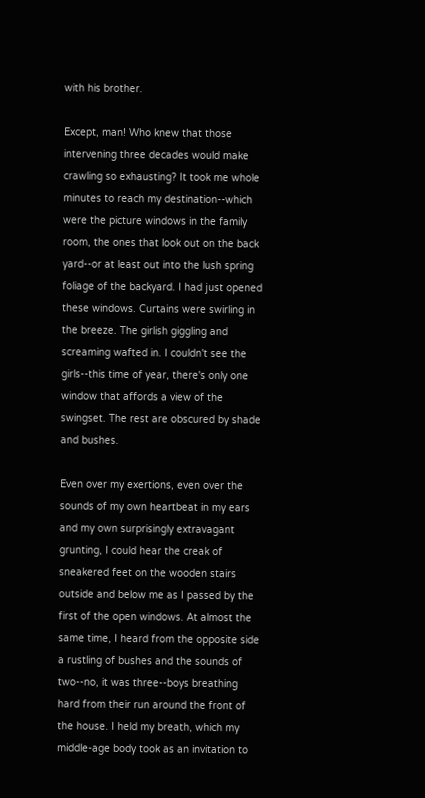with his brother.

Except, man! Who knew that those intervening three decades would make crawling so exhausting? It took me whole minutes to reach my destination--which were the picture windows in the family room, the ones that look out on the back yard--or at least out into the lush spring foliage of the backyard. I had just opened these windows. Curtains were swirling in the breeze. The girlish giggling and screaming wafted in. I couldn't see the girls--this time of year, there's only one window that affords a view of the swingset. The rest are obscured by shade and bushes.

Even over my exertions, even over the sounds of my own heartbeat in my ears and my own surprisingly extravagant grunting, I could hear the creak of sneakered feet on the wooden stairs outside and below me as I passed by the first of the open windows. At almost the same time, I heard from the opposite side a rustling of bushes and the sounds of two--no, it was three--boys breathing hard from their run around the front of the house. I held my breath, which my middle-age body took as an invitation to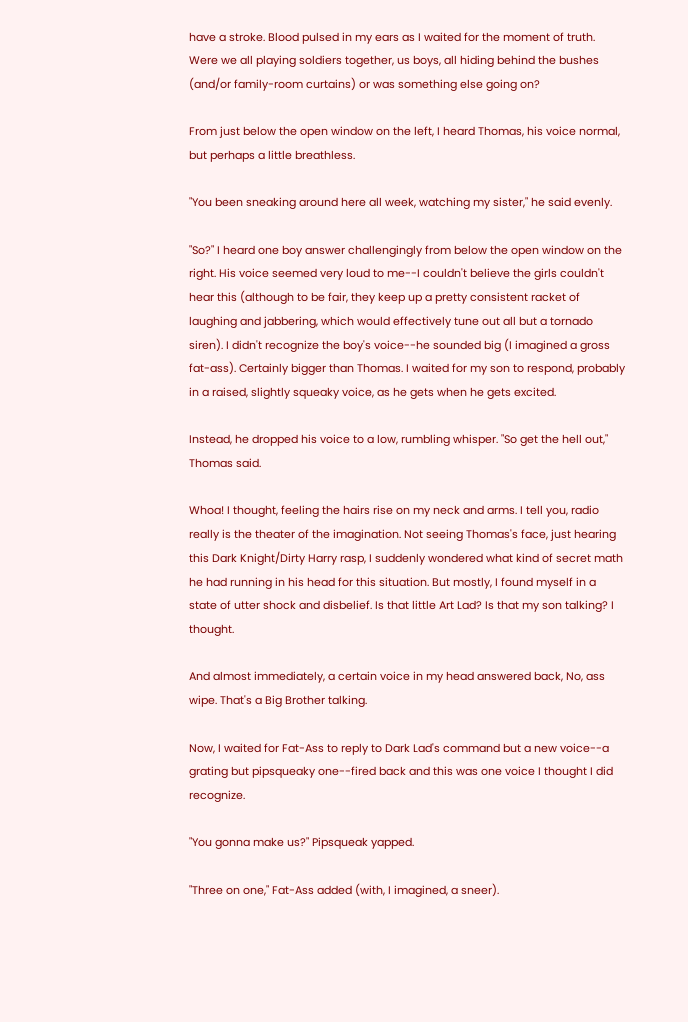have a stroke. Blood pulsed in my ears as I waited for the moment of truth. Were we all playing soldiers together, us boys, all hiding behind the bushes (and/or family-room curtains) or was something else going on?

From just below the open window on the left, I heard Thomas, his voice normal, but perhaps a little breathless.

"You been sneaking around here all week, watching my sister," he said evenly.

"So?" I heard one boy answer challengingly from below the open window on the right. His voice seemed very loud to me--I couldn't believe the girls couldn't hear this (although to be fair, they keep up a pretty consistent racket of laughing and jabbering, which would effectively tune out all but a tornado siren). I didn't recognize the boy's voice--he sounded big (I imagined a gross fat-ass). Certainly bigger than Thomas. I waited for my son to respond, probably in a raised, slightly squeaky voice, as he gets when he gets excited.

Instead, he dropped his voice to a low, rumbling whisper. "So get the hell out," Thomas said.

Whoa! I thought, feeling the hairs rise on my neck and arms. I tell you, radio really is the theater of the imagination. Not seeing Thomas's face, just hearing this Dark Knight/Dirty Harry rasp, I suddenly wondered what kind of secret math he had running in his head for this situation. But mostly, I found myself in a state of utter shock and disbelief. Is that little Art Lad? Is that my son talking? I thought.

And almost immediately, a certain voice in my head answered back, No, ass wipe. That's a Big Brother talking.

Now, I waited for Fat-Ass to reply to Dark Lad's command but a new voice--a grating but pipsqueaky one--fired back and this was one voice I thought I did recognize.

"You gonna make us?" Pipsqueak yapped.

"Three on one," Fat-Ass added (with, I imagined, a sneer).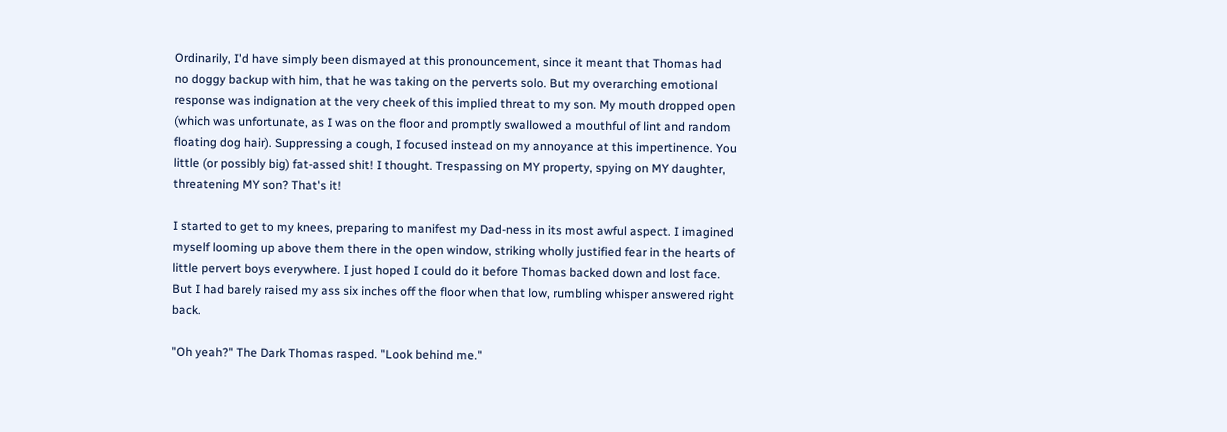Ordinarily, I'd have simply been dismayed at this pronouncement, since it meant that Thomas had no doggy backup with him, that he was taking on the perverts solo. But my overarching emotional response was indignation at the very cheek of this implied threat to my son. My mouth dropped open (which was unfortunate, as I was on the floor and promptly swallowed a mouthful of lint and random floating dog hair). Suppressing a cough, I focused instead on my annoyance at this impertinence. You little (or possibly big) fat-assed shit! I thought. Trespassing on MY property, spying on MY daughter, threatening MY son? That's it!

I started to get to my knees, preparing to manifest my Dad-ness in its most awful aspect. I imagined myself looming up above them there in the open window, striking wholly justified fear in the hearts of little pervert boys everywhere. I just hoped I could do it before Thomas backed down and lost face. But I had barely raised my ass six inches off the floor when that low, rumbling whisper answered right back.

"Oh yeah?" The Dark Thomas rasped. "Look behind me."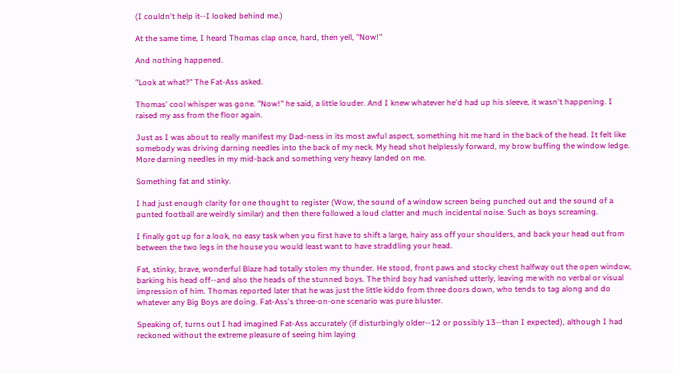(I couldn't help it--I looked behind me.)

At the same time, I heard Thomas clap once, hard, then yell, "Now!"

And nothing happened.

"Look at what?" The Fat-Ass asked.

Thomas' cool whisper was gone. "Now!" he said, a little louder. And I knew whatever he'd had up his sleeve, it wasn't happening. I raised my ass from the floor again.

Just as I was about to really manifest my Dad-ness in its most awful aspect, something hit me hard in the back of the head. It felt like somebody was driving darning needles into the back of my neck. My head shot helplessly forward, my brow buffing the window ledge. More darning needles in my mid-back and something very heavy landed on me.

Something fat and stinky.

I had just enough clarity for one thought to register (Wow, the sound of a window screen being punched out and the sound of a punted football are weirdly similar) and then there followed a loud clatter and much incidental noise. Such as boys screaming.

I finally got up for a look, no easy task when you first have to shift a large, hairy ass off your shoulders, and back your head out from between the two legs in the house you would least want to have straddling your head.

Fat, stinky, brave, wonderful Blaze had totally stolen my thunder. He stood, front paws and stocky chest halfway out the open window, barking his head off--and also the heads of the stunned boys. The third boy had vanished utterly, leaving me with no verbal or visual impression of him. Thomas reported later that he was just the little kiddo from three doors down, who tends to tag along and do whatever any Big Boys are doing. Fat-Ass's three-on-one scenario was pure bluster.

Speaking of, turns out I had imagined Fat-Ass accurately (if disturbingly older--12 or possibly 13--than I expected), although I had reckoned without the extreme pleasure of seeing him laying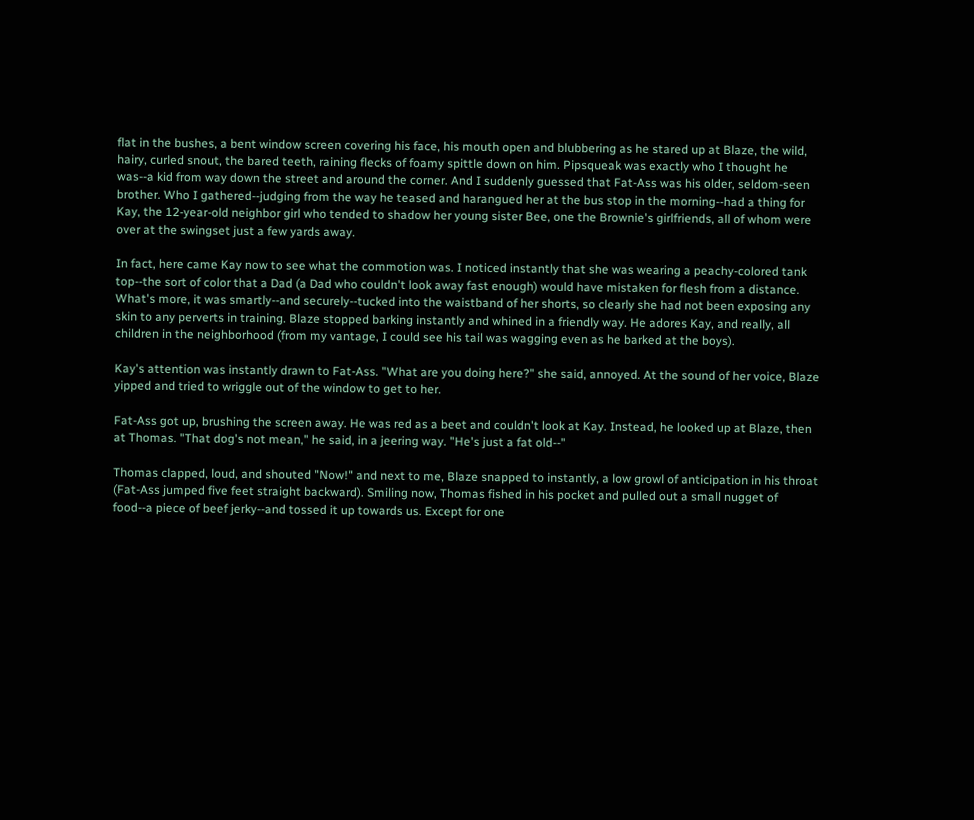flat in the bushes, a bent window screen covering his face, his mouth open and blubbering as he stared up at Blaze, the wild, hairy, curled snout, the bared teeth, raining flecks of foamy spittle down on him. Pipsqueak was exactly who I thought he was--a kid from way down the street and around the corner. And I suddenly guessed that Fat-Ass was his older, seldom-seen brother. Who I gathered--judging from the way he teased and harangued her at the bus stop in the morning--had a thing for Kay, the 12-year-old neighbor girl who tended to shadow her young sister Bee, one the Brownie's girlfriends, all of whom were over at the swingset just a few yards away.

In fact, here came Kay now to see what the commotion was. I noticed instantly that she was wearing a peachy-colored tank top--the sort of color that a Dad (a Dad who couldn't look away fast enough) would have mistaken for flesh from a distance. What's more, it was smartly--and securely--tucked into the waistband of her shorts, so clearly she had not been exposing any skin to any perverts in training. Blaze stopped barking instantly and whined in a friendly way. He adores Kay, and really, all children in the neighborhood (from my vantage, I could see his tail was wagging even as he barked at the boys).

Kay's attention was instantly drawn to Fat-Ass. "What are you doing here?" she said, annoyed. At the sound of her voice, Blaze yipped and tried to wriggle out of the window to get to her.

Fat-Ass got up, brushing the screen away. He was red as a beet and couldn't look at Kay. Instead, he looked up at Blaze, then at Thomas. "That dog's not mean," he said, in a jeering way. "He's just a fat old--"

Thomas clapped, loud, and shouted "Now!" and next to me, Blaze snapped to instantly, a low growl of anticipation in his throat (Fat-Ass jumped five feet straight backward). Smiling now, Thomas fished in his pocket and pulled out a small nugget of food--a piece of beef jerky--and tossed it up towards us. Except for one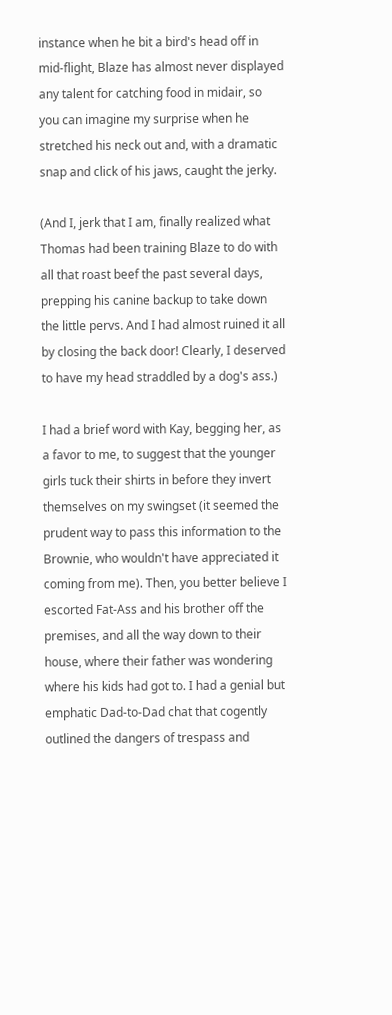instance when he bit a bird's head off in mid-flight, Blaze has almost never displayed any talent for catching food in midair, so you can imagine my surprise when he stretched his neck out and, with a dramatic snap and click of his jaws, caught the jerky.

(And I, jerk that I am, finally realized what Thomas had been training Blaze to do with all that roast beef the past several days, prepping his canine backup to take down the little pervs. And I had almost ruined it all by closing the back door! Clearly, I deserved to have my head straddled by a dog's ass.)

I had a brief word with Kay, begging her, as a favor to me, to suggest that the younger girls tuck their shirts in before they invert themselves on my swingset (it seemed the prudent way to pass this information to the Brownie, who wouldn't have appreciated it coming from me). Then, you better believe I escorted Fat-Ass and his brother off the premises, and all the way down to their house, where their father was wondering where his kids had got to. I had a genial but emphatic Dad-to-Dad chat that cogently outlined the dangers of trespass and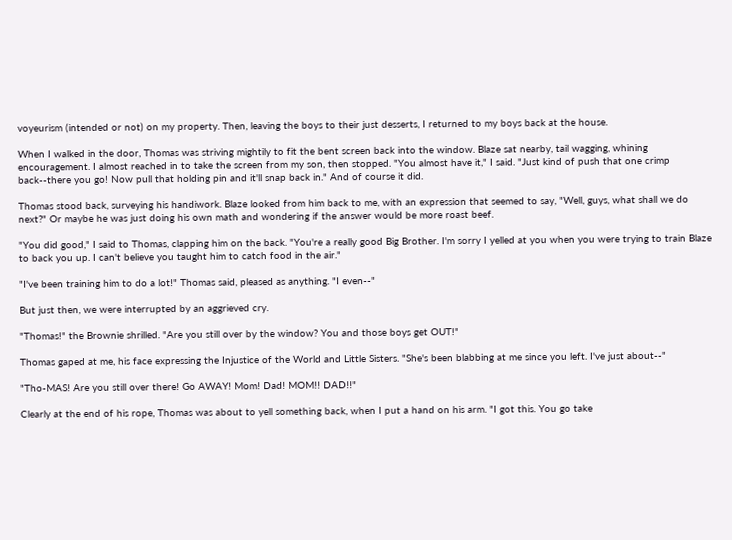voyeurism (intended or not) on my property. Then, leaving the boys to their just desserts, I returned to my boys back at the house.

When I walked in the door, Thomas was striving mightily to fit the bent screen back into the window. Blaze sat nearby, tail wagging, whining encouragement. I almost reached in to take the screen from my son, then stopped. "You almost have it," I said. "Just kind of push that one crimp back--there you go! Now pull that holding pin and it'll snap back in." And of course it did.

Thomas stood back, surveying his handiwork. Blaze looked from him back to me, with an expression that seemed to say, "Well, guys, what shall we do next?" Or maybe he was just doing his own math and wondering if the answer would be more roast beef.

"You did good," I said to Thomas, clapping him on the back. "You're a really good Big Brother. I'm sorry I yelled at you when you were trying to train Blaze to back you up. I can't believe you taught him to catch food in the air."

"I've been training him to do a lot!" Thomas said, pleased as anything. "I even--"

But just then, we were interrupted by an aggrieved cry.

"Thomas!" the Brownie shrilled. "Are you still over by the window? You and those boys get OUT!"

Thomas gaped at me, his face expressing the Injustice of the World and Little Sisters. "She's been blabbing at me since you left. I've just about--"

"Tho-MAS! Are you still over there! Go AWAY! Mom! Dad! MOM!! DAD!!"

Clearly at the end of his rope, Thomas was about to yell something back, when I put a hand on his arm. "I got this. You go take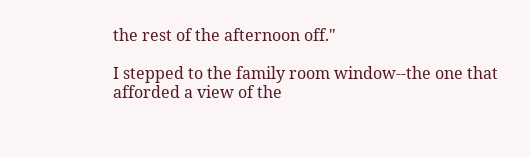the rest of the afternoon off."

I stepped to the family room window--the one that afforded a view of the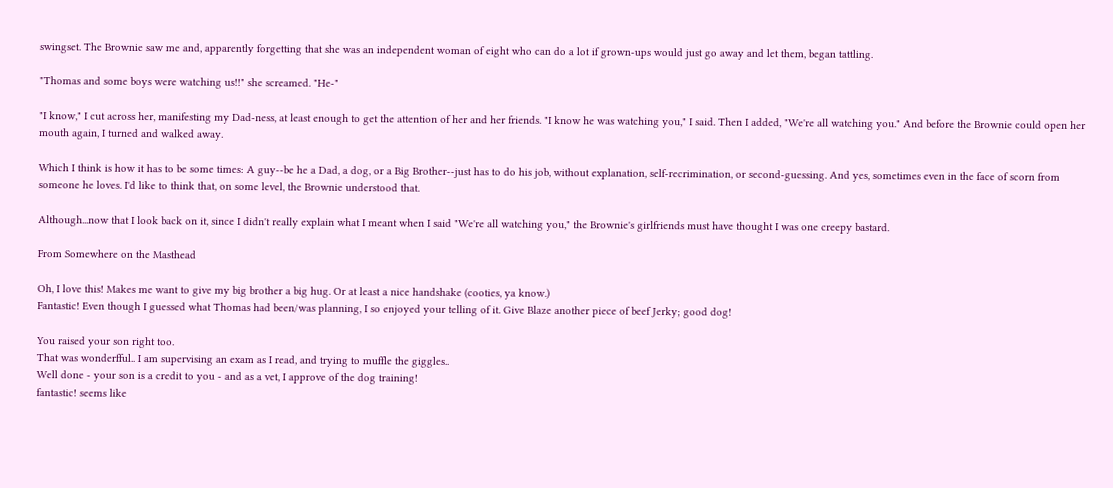swingset. The Brownie saw me and, apparently forgetting that she was an independent woman of eight who can do a lot if grown-ups would just go away and let them, began tattling.

"Thomas and some boys were watching us!!" she screamed. "He-"

"I know," I cut across her, manifesting my Dad-ness, at least enough to get the attention of her and her friends. "I know he was watching you," I said. Then I added, "We're all watching you." And before the Brownie could open her mouth again, I turned and walked away.

Which I think is how it has to be some times: A guy--be he a Dad, a dog, or a Big Brother--just has to do his job, without explanation, self-recrimination, or second-guessing. And yes, sometimes even in the face of scorn from someone he loves. I'd like to think that, on some level, the Brownie understood that.

Although...now that I look back on it, since I didn't really explain what I meant when I said "We're all watching you," the Brownie's girlfriends must have thought I was one creepy bastard.

From Somewhere on the Masthead

Oh, I love this! Makes me want to give my big brother a big hug. Or at least a nice handshake (cooties, ya know.)
Fantastic! Even though I guessed what Thomas had been/was planning, I so enjoyed your telling of it. Give Blaze another piece of beef Jerky; good dog!

You raised your son right too.
That was wonderfful.. I am supervising an exam as I read, and trying to muffle the giggles..
Well done - your son is a credit to you - and as a vet, I approve of the dog training!
fantastic! seems like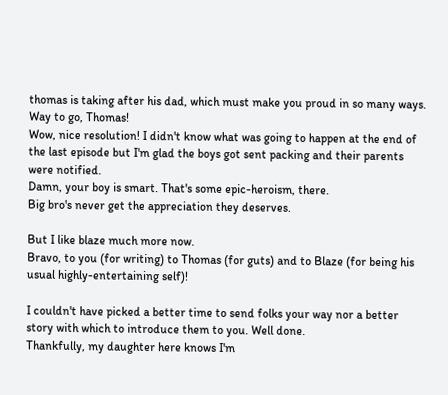thomas is taking after his dad, which must make you proud in so many ways.
Way to go, Thomas!
Wow, nice resolution! I didn't know what was going to happen at the end of the last episode but I'm glad the boys got sent packing and their parents were notified.
Damn, your boy is smart. That's some epic-heroism, there.
Big bro's never get the appreciation they deserves.

But I like blaze much more now.
Bravo, to you (for writing) to Thomas (for guts) and to Blaze (for being his usual highly-entertaining self)!

I couldn't have picked a better time to send folks your way nor a better story with which to introduce them to you. Well done.
Thankfully, my daughter here knows I'm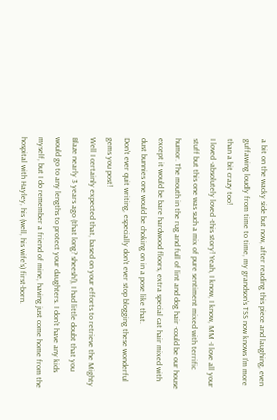a bit on the wacky side but now, after reading this piece and laughing, even guffawing loudly from time to time, my grandson's TSS now knows I'm more than a bit crazy too!
I loved -absolutely loved -this story! Yeah, I know, I know, MM -I love all your stuff but this one was such a mix of pure sentiment mixed with terrific humor. The mouth in the rug and full of lint and dog hair -could be our house except it would be bare hardwood floors, extra special cat hair mixed with dust bunnies one would be choking on in a pose like that.
Don't ever quit writing, especially don't ever stop blogging these wonderful gems you post!
Well I certainly expected that, based on your efforts to retrieve the Mighty Blaze nearly 3 years ago (that long? sheesh!), I had little doubt that you would go to any lengths to protect your daughters. I don't have any kids myself, but I do remember a friend of mine, having just come home from the hospital with Hayley, his (well, his wife's) first-born.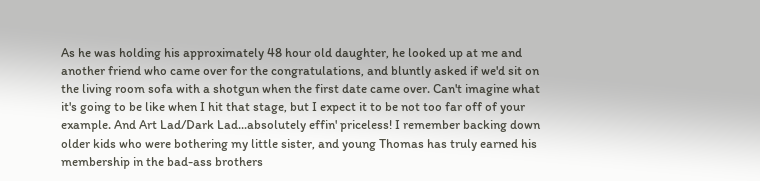As he was holding his approximately 48 hour old daughter, he looked up at me and another friend who came over for the congratulations, and bluntly asked if we'd sit on the living room sofa with a shotgun when the first date came over. Can't imagine what it's going to be like when I hit that stage, but I expect it to be not too far off of your example. And Art Lad/Dark Lad...absolutely effin' priceless! I remember backing down older kids who were bothering my little sister, and young Thomas has truly earned his membership in the bad-ass brothers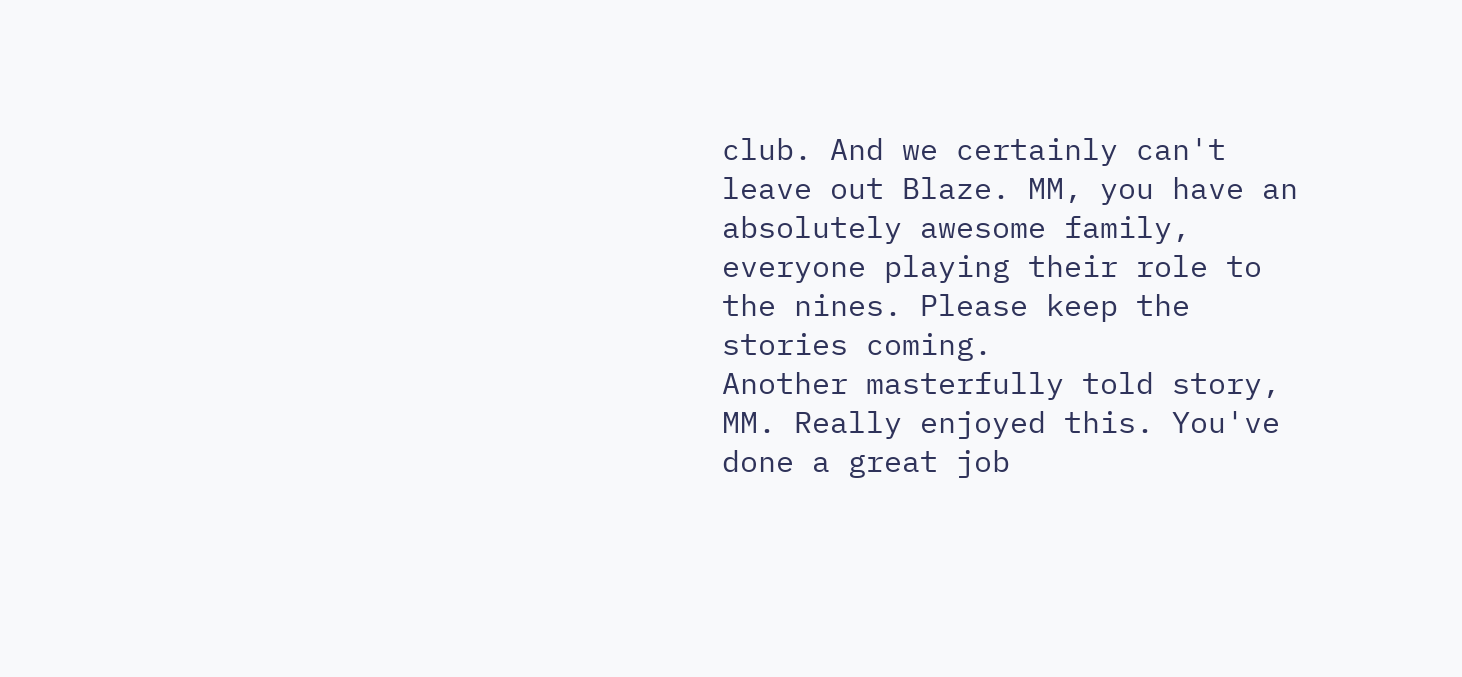club. And we certainly can't leave out Blaze. MM, you have an absolutely awesome family, everyone playing their role to the nines. Please keep the stories coming.
Another masterfully told story, MM. Really enjoyed this. You've done a great job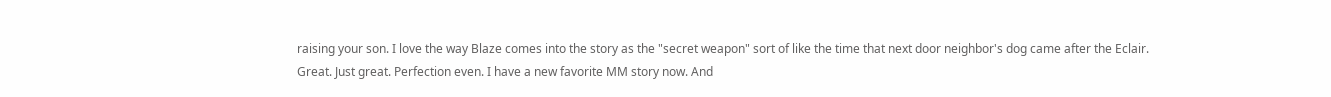raising your son. I love the way Blaze comes into the story as the "secret weapon" sort of like the time that next door neighbor's dog came after the Eclair.
Great. Just great. Perfection even. I have a new favorite MM story now. And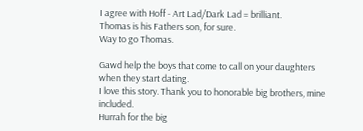I agree with Hoff - Art Lad/Dark Lad = brilliant.
Thomas is his Fathers son, for sure.
Way to go Thomas.

Gawd help the boys that come to call on your daughters when they start dating.
I love this story. Thank you to honorable big brothers, mine included.
Hurrah for the big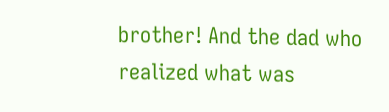brother! And the dad who realized what was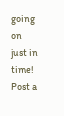going on just in time!
Post a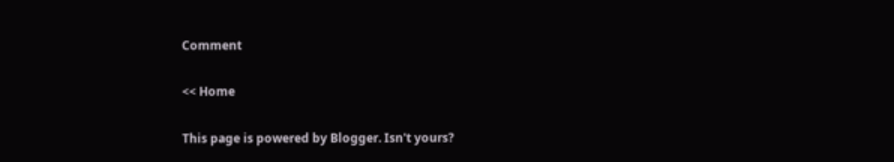Comment

<< Home

This page is powered by Blogger. Isn't yours?